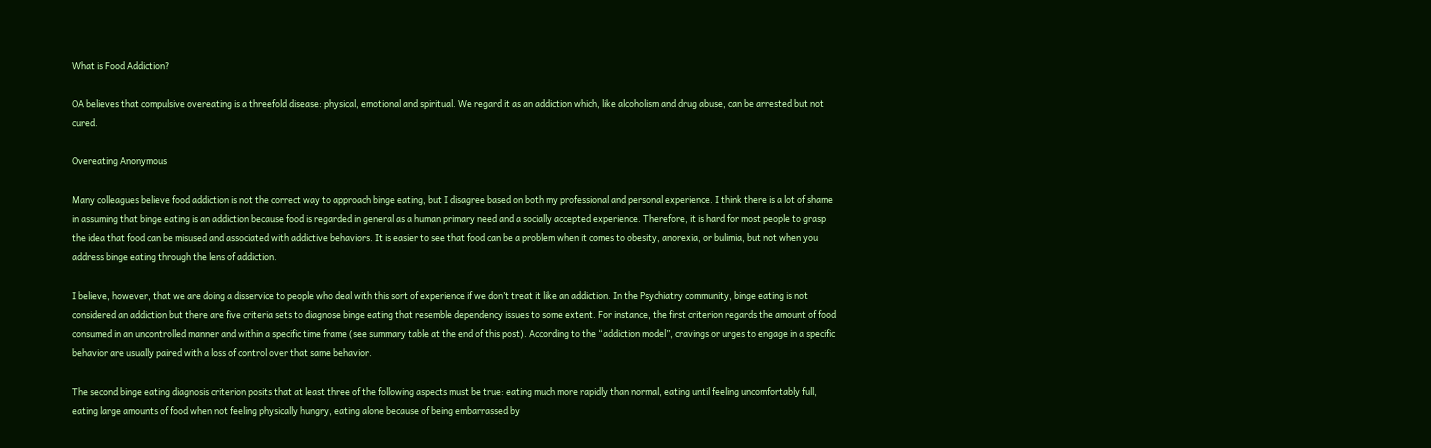What is Food Addiction?

OA believes that compulsive overeating is a threefold disease: physical, emotional and spiritual. We regard it as an addiction which, like alcoholism and drug abuse, can be arrested but not cured.

Overeating Anonymous

Many colleagues believe food addiction is not the correct way to approach binge eating, but I disagree based on both my professional and personal experience. I think there is a lot of shame in assuming that binge eating is an addiction because food is regarded in general as a human primary need and a socially accepted experience. Therefore, it is hard for most people to grasp the idea that food can be misused and associated with addictive behaviors. It is easier to see that food can be a problem when it comes to obesity, anorexia, or bulimia, but not when you address binge eating through the lens of addiction.

I believe, however, that we are doing a disservice to people who deal with this sort of experience if we don’t treat it like an addiction. In the Psychiatry community, binge eating is not considered an addiction but there are five criteria sets to diagnose binge eating that resemble dependency issues to some extent. For instance, the first criterion regards the amount of food consumed in an uncontrolled manner and within a specific time frame (see summary table at the end of this post). According to the “addiction model”, cravings or urges to engage in a specific behavior are usually paired with a loss of control over that same behavior.

The second binge eating diagnosis criterion posits that at least three of the following aspects must be true: eating much more rapidly than normal, eating until feeling uncomfortably full, eating large amounts of food when not feeling physically hungry, eating alone because of being embarrassed by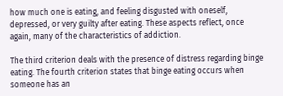how much one is eating, and feeling disgusted with oneself, depressed, or very guilty after eating. These aspects reflect, once again, many of the characteristics of addiction.

The third criterion deals with the presence of distress regarding binge eating. The fourth criterion states that binge eating occurs when someone has an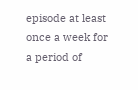episode at least once a week for a period of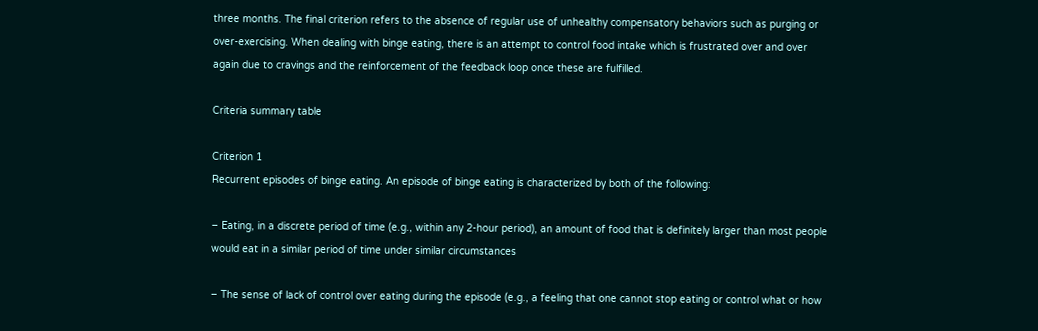three months. The final criterion refers to the absence of regular use of unhealthy compensatory behaviors such as purging or over-exercising. When dealing with binge eating, there is an attempt to control food intake which is frustrated over and over again due to cravings and the reinforcement of the feedback loop once these are fulfilled.

Criteria summary table

Criterion 1
Recurrent episodes of binge eating. An episode of binge eating is characterized by both of the following:

– Eating, in a discrete period of time (e.g., within any 2-hour period), an amount of food that is definitely larger than most people would eat in a similar period of time under similar circumstances

– The sense of lack of control over eating during the episode (e.g., a feeling that one cannot stop eating or control what or how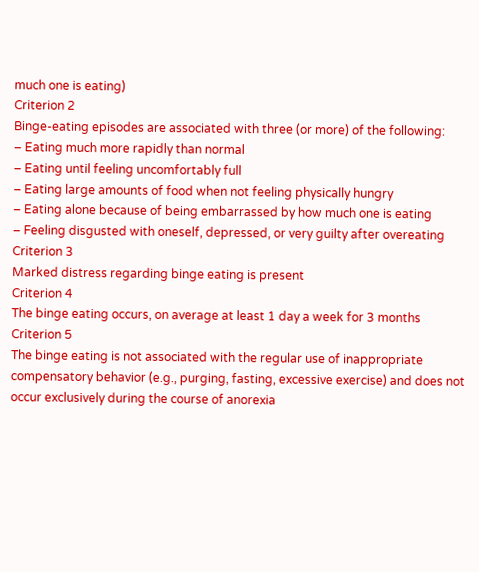much one is eating)
Criterion 2
Binge-eating episodes are associated with three (or more) of the following:
– Eating much more rapidly than normal
– Eating until feeling uncomfortably full
– Eating large amounts of food when not feeling physically hungry
– Eating alone because of being embarrassed by how much one is eating
– Feeling disgusted with oneself, depressed, or very guilty after overeating
Criterion 3
Marked distress regarding binge eating is present
Criterion 4
The binge eating occurs, on average at least 1 day a week for 3 months
Criterion 5
The binge eating is not associated with the regular use of inappropriate compensatory behavior (e.g., purging, fasting, excessive exercise) and does not occur exclusively during the course of anorexia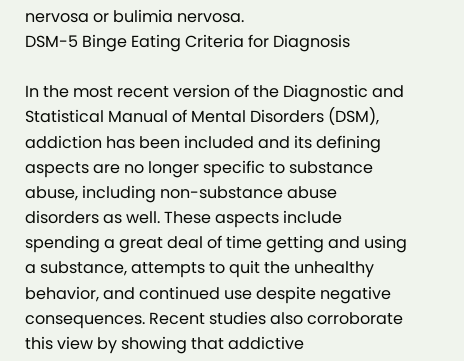nervosa or bulimia nervosa.
DSM-5 Binge Eating Criteria for Diagnosis

In the most recent version of the Diagnostic and Statistical Manual of Mental Disorders (DSM), addiction has been included and its defining aspects are no longer specific to substance abuse, including non-substance abuse disorders as well. These aspects include spending a great deal of time getting and using a substance, attempts to quit the unhealthy behavior, and continued use despite negative consequences. Recent studies also corroborate this view by showing that addictive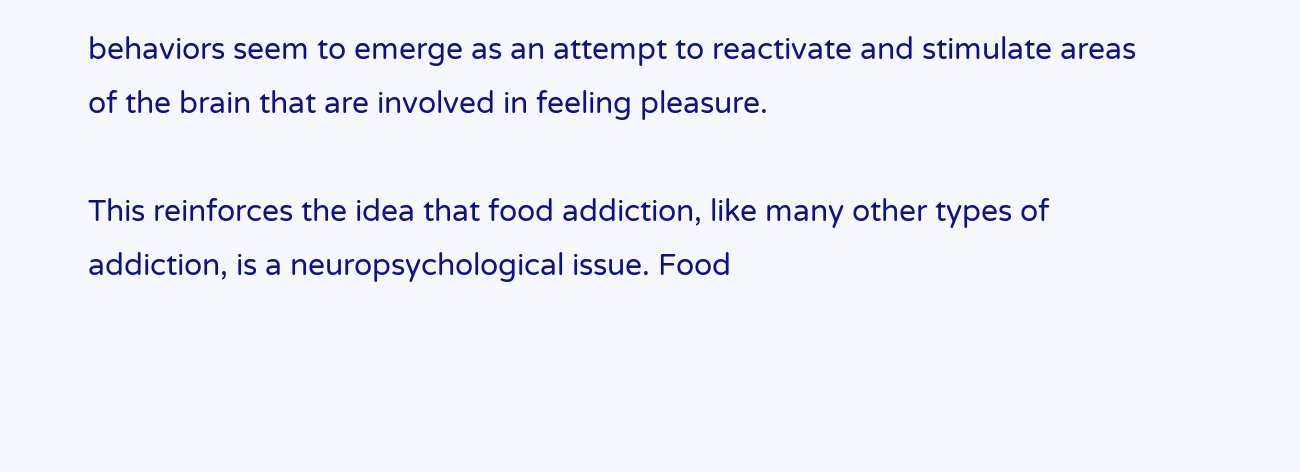behaviors seem to emerge as an attempt to reactivate and stimulate areas of the brain that are involved in feeling pleasure.

This reinforces the idea that food addiction, like many other types of addiction, is a neuropsychological issue. Food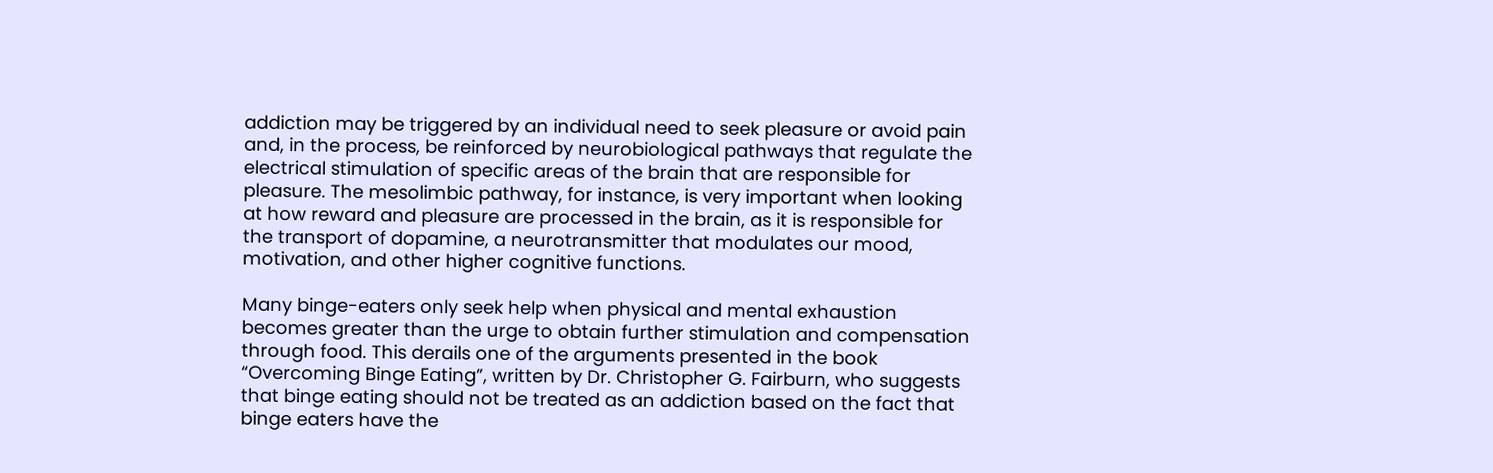addiction may be triggered by an individual need to seek pleasure or avoid pain and, in the process, be reinforced by neurobiological pathways that regulate the electrical stimulation of specific areas of the brain that are responsible for pleasure. The mesolimbic pathway, for instance, is very important when looking at how reward and pleasure are processed in the brain, as it is responsible for the transport of dopamine, a neurotransmitter that modulates our mood, motivation, and other higher cognitive functions.

Many binge-eaters only seek help when physical and mental exhaustion becomes greater than the urge to obtain further stimulation and compensation through food. This derails one of the arguments presented in the book “Overcoming Binge Eating”, written by Dr. Christopher G. Fairburn, who suggests that binge eating should not be treated as an addiction based on the fact that binge eaters have the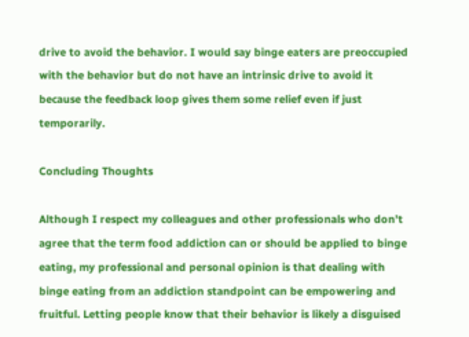drive to avoid the behavior. I would say binge eaters are preoccupied with the behavior but do not have an intrinsic drive to avoid it because the feedback loop gives them some relief even if just temporarily.

Concluding Thoughts

Although I respect my colleagues and other professionals who don’t agree that the term food addiction can or should be applied to binge eating, my professional and personal opinion is that dealing with binge eating from an addiction standpoint can be empowering and fruitful. Letting people know that their behavior is likely a disguised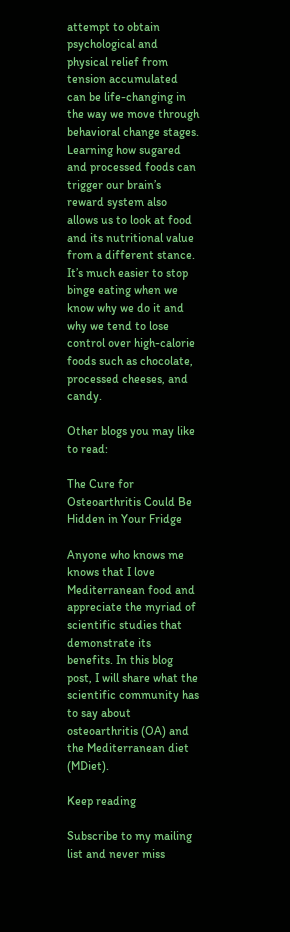attempt to obtain psychological and physical relief from tension accumulated can be life-changing in the way we move through behavioral change stages. Learning how sugared and processed foods can trigger our brain’s reward system also allows us to look at food and its nutritional value from a different stance. It’s much easier to stop binge eating when we know why we do it and why we tend to lose control over high-calorie foods such as chocolate, processed cheeses, and candy.

Other blogs you may like to read:

The Cure for Osteoarthritis Could Be Hidden in Your Fridge

Anyone who knows me knows that I love Mediterranean food and appreciate the myriad of scientific studies that demonstrate its benefits. In this blog post, I will share what the scientific community has to say about osteoarthritis (OA) and the Mediterranean diet (MDiet).

Keep reading

Subscribe to my mailing list and never miss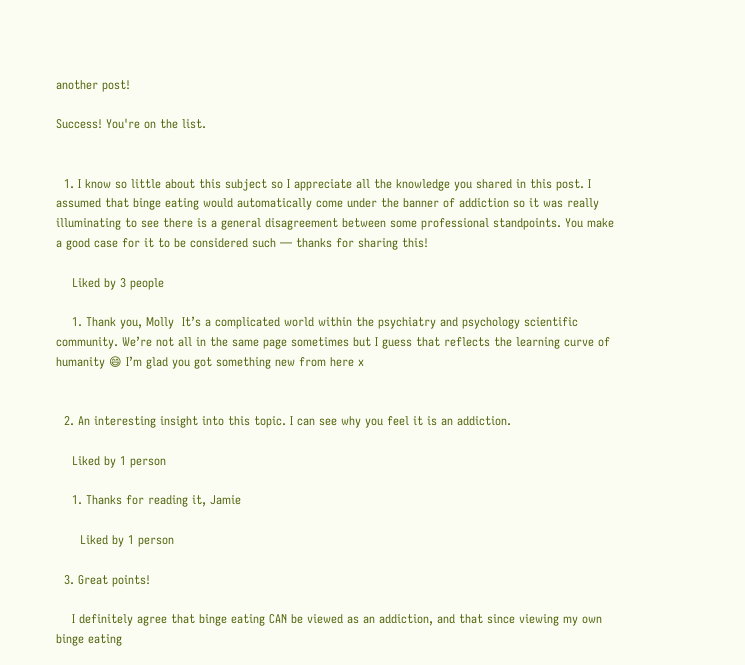another post!

Success! You're on the list.


  1. I know so little about this subject so I appreciate all the knowledge you shared in this post. I assumed that binge eating would automatically come under the banner of addiction so it was really illuminating to see there is a general disagreement between some professional standpoints. You make a good case for it to be considered such — thanks for sharing this!

    Liked by 3 people

    1. Thank you, Molly  It’s a complicated world within the psychiatry and psychology scientific community. We’re not all in the same page sometimes but I guess that reflects the learning curve of humanity 😄 I’m glad you got something new from here x


  2. An interesting insight into this topic. I can see why you feel it is an addiction.

    Liked by 1 person

    1. Thanks for reading it, Jamie

      Liked by 1 person

  3. Great points!

    I definitely agree that binge eating CAN be viewed as an addiction, and that since viewing my own binge eating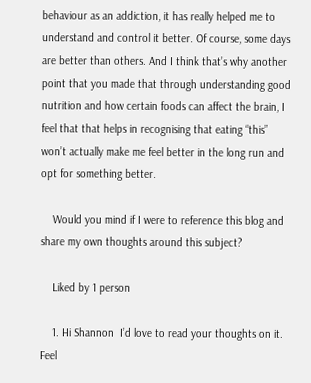behaviour as an addiction, it has really helped me to understand and control it better. Of course, some days are better than others. And I think that’s why another point that you made that through understanding good nutrition and how certain foods can affect the brain, I feel that that helps in recognising that eating “this” won’t actually make me feel better in the long run and opt for something better.

    Would you mind if I were to reference this blog and share my own thoughts around this subject?

    Liked by 1 person

    1. Hi Shannon  I’d love to read your thoughts on it. Feel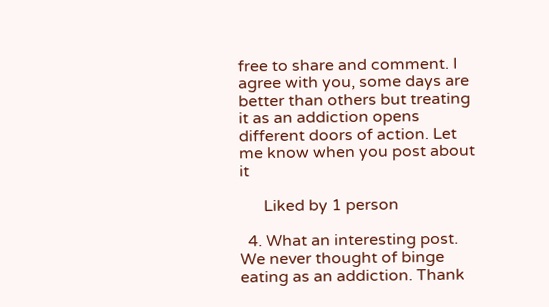free to share and comment. I agree with you, some days are better than others but treating it as an addiction opens different doors of action. Let me know when you post about it

      Liked by 1 person

  4. What an interesting post. We never thought of binge eating as an addiction. Thank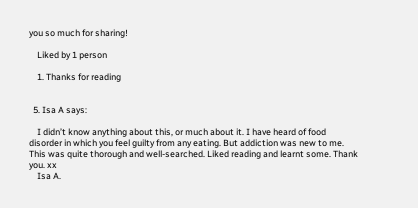you so much for sharing!

    Liked by 1 person

    1. Thanks for reading


  5. Isa A says:

    I didn’t know anything about this, or much about it. I have heard of food disorder in which you feel guilty from any eating. But addiction was new to me. This was quite thorough and well-searched. Liked reading and learnt some. Thank you. xx
    Isa A.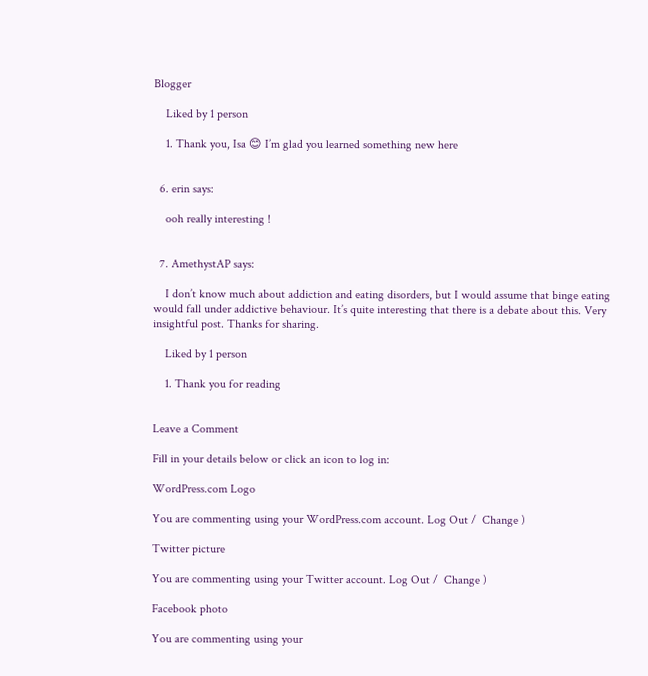Blogger

    Liked by 1 person

    1. Thank you, Isa 😊 I’m glad you learned something new here


  6. erin says:

    ooh really interesting !


  7. AmethystAP says:

    I don’t know much about addiction and eating disorders, but I would assume that binge eating would fall under addictive behaviour. It’s quite interesting that there is a debate about this. Very insightful post. Thanks for sharing.

    Liked by 1 person

    1. Thank you for reading


Leave a Comment

Fill in your details below or click an icon to log in:

WordPress.com Logo

You are commenting using your WordPress.com account. Log Out /  Change )

Twitter picture

You are commenting using your Twitter account. Log Out /  Change )

Facebook photo

You are commenting using your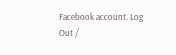Facebook account. Log Out /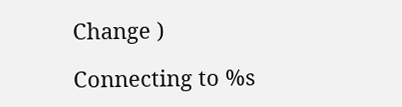Change )

Connecting to %s